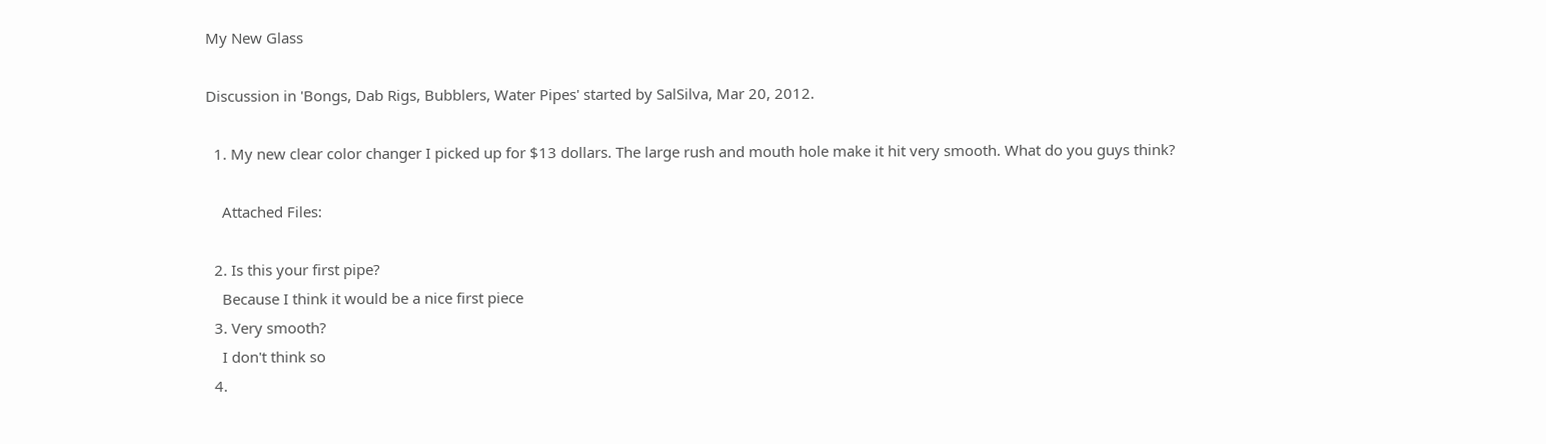My New Glass

Discussion in 'Bongs, Dab Rigs, Bubblers, Water Pipes' started by SalSilva, Mar 20, 2012.

  1. My new clear color changer I picked up for $13 dollars. The large rush and mouth hole make it hit very smooth. What do you guys think?

    Attached Files:

  2. Is this your first pipe?
    Because I think it would be a nice first piece
  3. Very smooth?
    I don't think so
  4.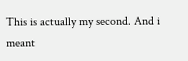This is actually my second. And i meant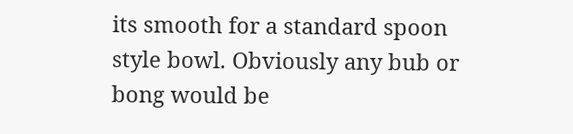its smooth for a standard spoon style bowl. Obviously any bub or bong would be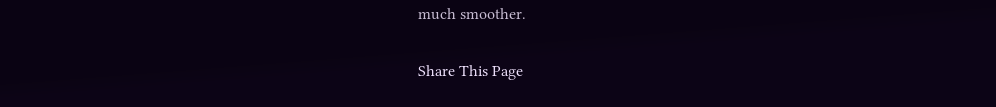much smoother.

Share This Page